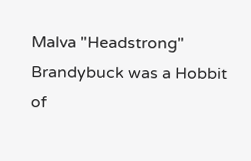Malva "Headstrong" Brandybuck was a Hobbit of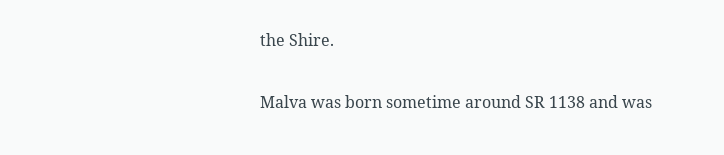the Shire.


Malva was born sometime around SR 1138 and was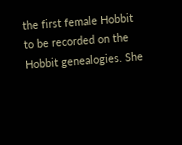the first female Hobbit to be recorded on the Hobbit genealogies. She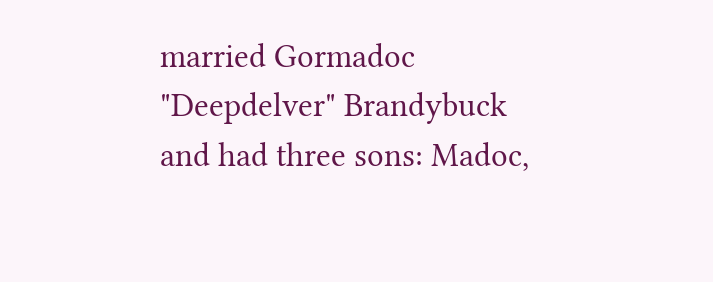married Gormadoc "Deepdelver" Brandybuck and had three sons: Madoc,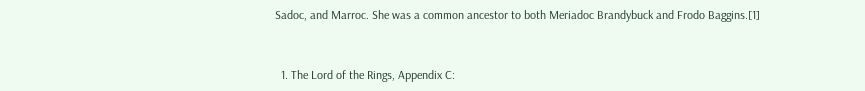Sadoc, and Marroc. She was a common ancestor to both Meriadoc Brandybuck and Frodo Baggins.[1]


  1. The Lord of the Rings, Appendix C: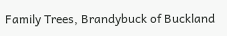Family Trees, Brandybuck of Buckland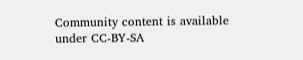Community content is available under CC-BY-SA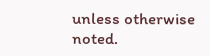unless otherwise noted.